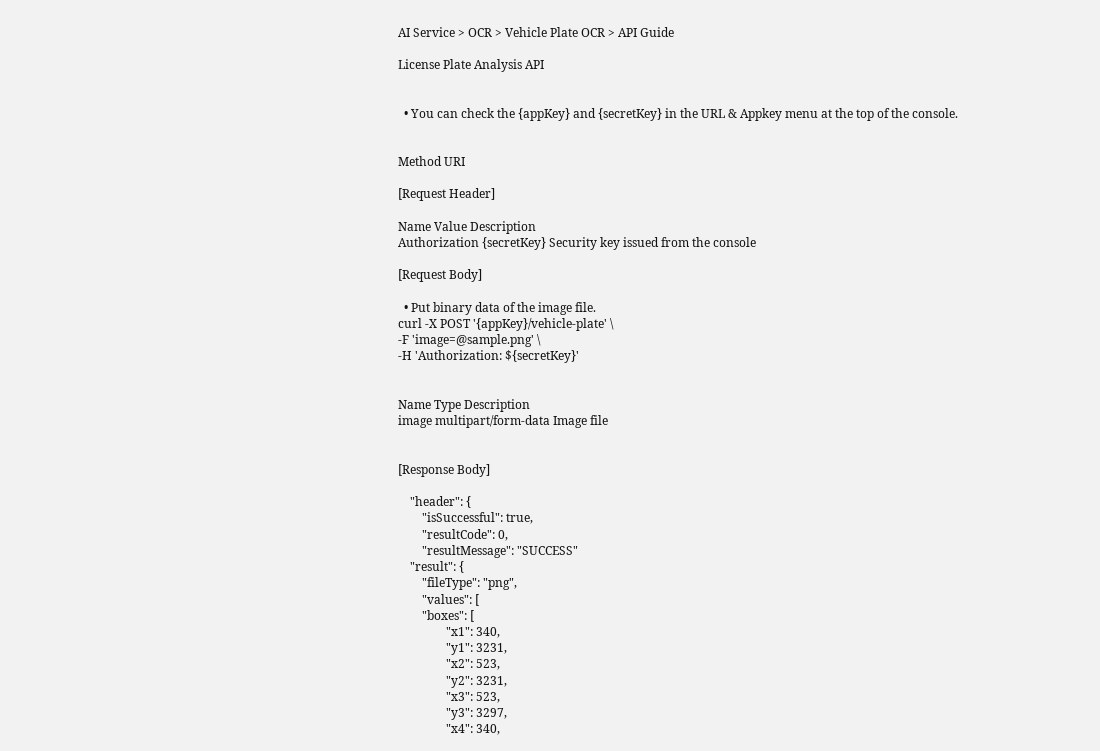AI Service > OCR > Vehicle Plate OCR > API Guide

License Plate Analysis API


  • You can check the {appKey} and {secretKey} in the URL & Appkey menu at the top of the console.


Method URI

[Request Header]

Name Value Description
Authorization {secretKey} Security key issued from the console

[Request Body]

  • Put binary data of the image file.
curl -X POST '{appKey}/vehicle-plate' \
-F 'image=@sample.png' \
-H 'Authorization: ${secretKey}'


Name Type Description
image multipart/form-data Image file


[Response Body]

    "header": {
        "isSuccessful": true,
        "resultCode": 0,
        "resultMessage": "SUCCESS"
    "result": {
        "fileType": "png",
        "values": [
        "boxes": [
                "x1": 340,
                "y1": 3231,
                "x2": 523,
                "y2": 3231,
                "x3": 523,
                "y3": 3297,
                "x4": 340,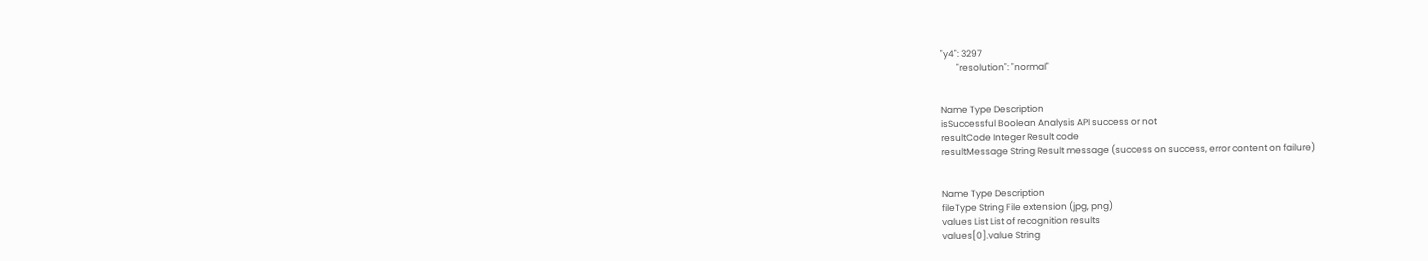"y4": 3297
        "resolution": "normal"


Name Type Description
isSuccessful Boolean Analysis API success or not
resultCode Integer Result code
resultMessage String Result message (success on success, error content on failure)


Name Type Description
fileType String File extension (jpg, png)
values List List of recognition results
values[0].value String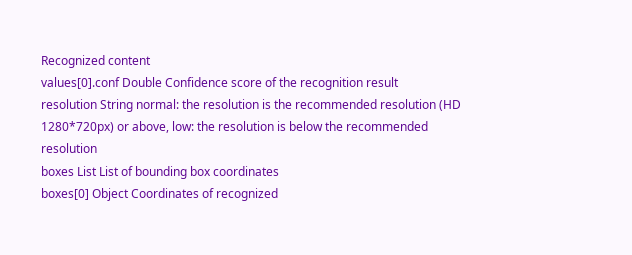Recognized content
values[0].conf Double Confidence score of the recognition result
resolution String normal: the resolution is the recommended resolution (HD 1280*720px) or above, low: the resolution is below the recommended resolution
boxes List List of bounding box coordinates
boxes[0] Object Coordinates of recognized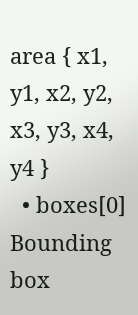area { x1, y1, x2, y2, x3, y3, x4, y4 }
  • boxes[0] Bounding box